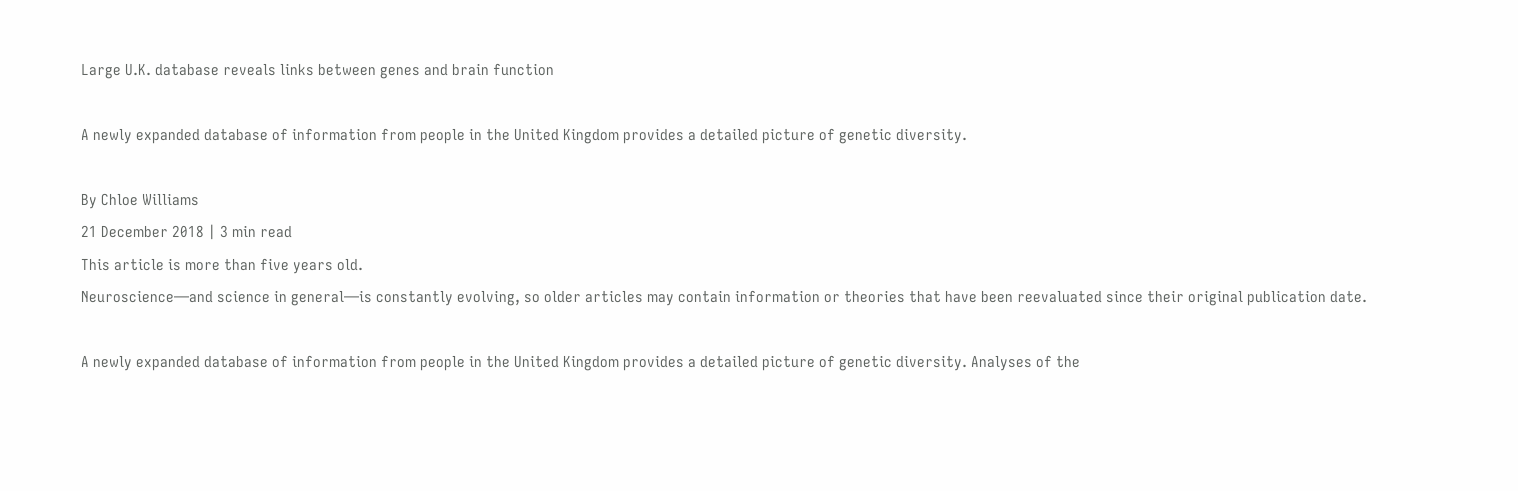Large U.K. database reveals links between genes and brain function

A newly expanded database of information from people in the United Kingdom provides a detailed picture of genetic diversity.

By Chloe Williams
21 December 2018 | 3 min read
This article is more than five years old.
Neuroscience—and science in general—is constantly evolving, so older articles may contain information or theories that have been reevaluated since their original publication date.

A newly expanded database of information from people in the United Kingdom provides a detailed picture of genetic diversity. Analyses of the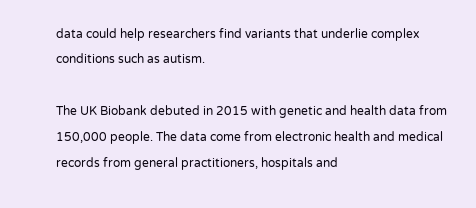data could help researchers find variants that underlie complex conditions such as autism.

The UK Biobank debuted in 2015 with genetic and health data from 150,000 people. The data come from electronic health and medical records from general practitioners, hospitals and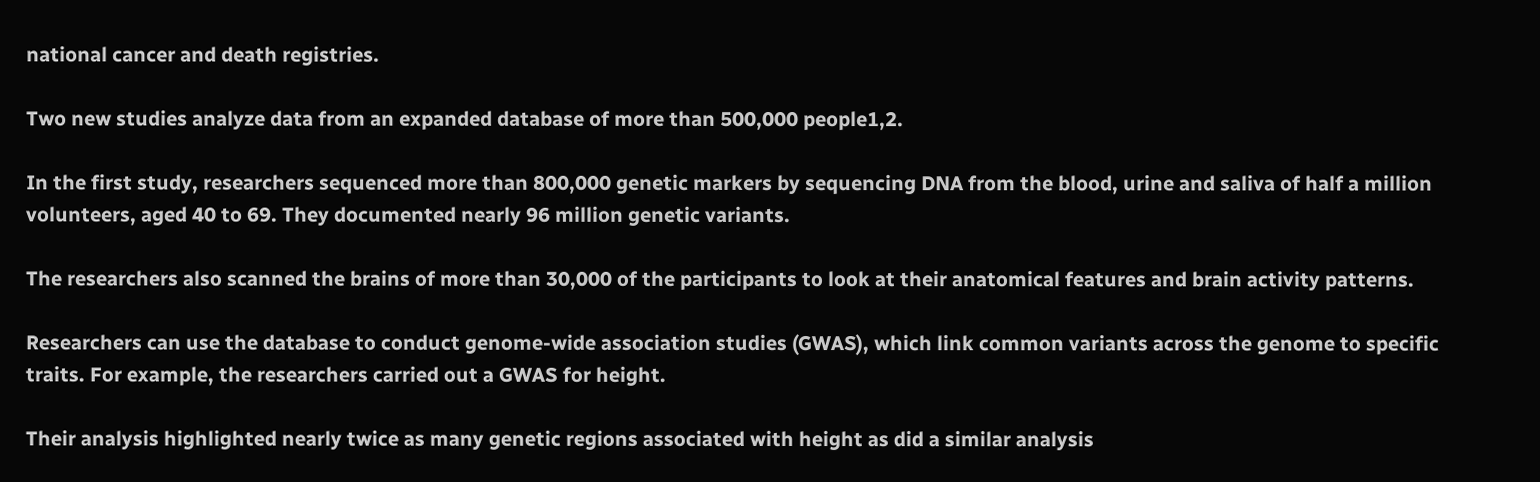national cancer and death registries.

Two new studies analyze data from an expanded database of more than 500,000 people1,2.

In the first study, researchers sequenced more than 800,000 genetic markers by sequencing DNA from the blood, urine and saliva of half a million volunteers, aged 40 to 69. They documented nearly 96 million genetic variants.

The researchers also scanned the brains of more than 30,000 of the participants to look at their anatomical features and brain activity patterns.

Researchers can use the database to conduct genome-wide association studies (GWAS), which link common variants across the genome to specific traits. For example, the researchers carried out a GWAS for height.

Their analysis highlighted nearly twice as many genetic regions associated with height as did a similar analysis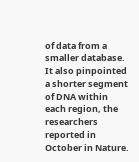of data from a smaller database. It also pinpointed a shorter segment of DNA within each region, the researchers reported in October in Nature.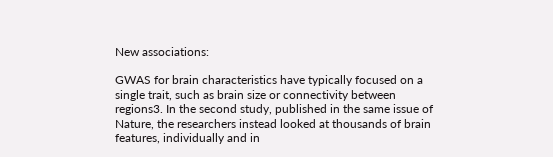New associations:

GWAS for brain characteristics have typically focused on a single trait, such as brain size or connectivity between regions3. In the second study, published in the same issue of Nature, the researchers instead looked at thousands of brain features, individually and in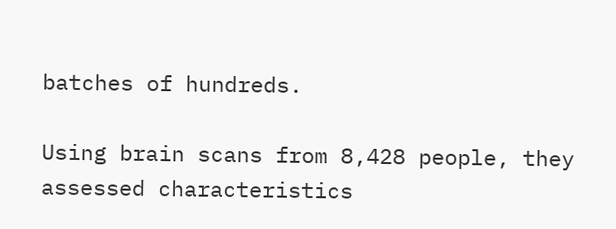batches of hundreds.

Using brain scans from 8,428 people, they assessed characteristics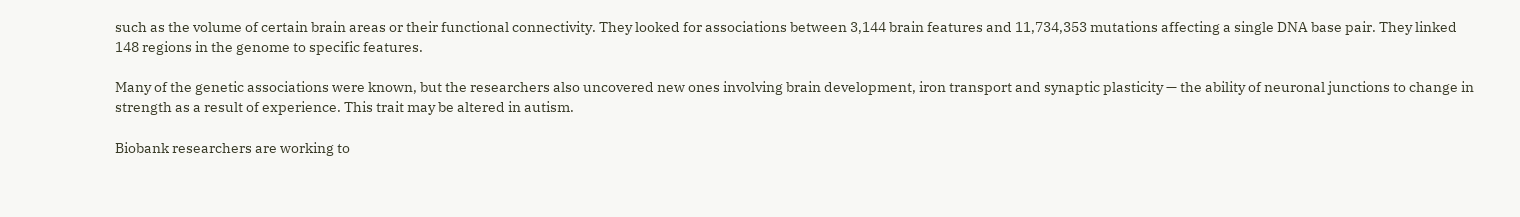such as the volume of certain brain areas or their functional connectivity. They looked for associations between 3,144 brain features and 11,734,353 mutations affecting a single DNA base pair. They linked 148 regions in the genome to specific features.

Many of the genetic associations were known, but the researchers also uncovered new ones involving brain development, iron transport and synaptic plasticity — the ability of neuronal junctions to change in strength as a result of experience. This trait may be altered in autism.

Biobank researchers are working to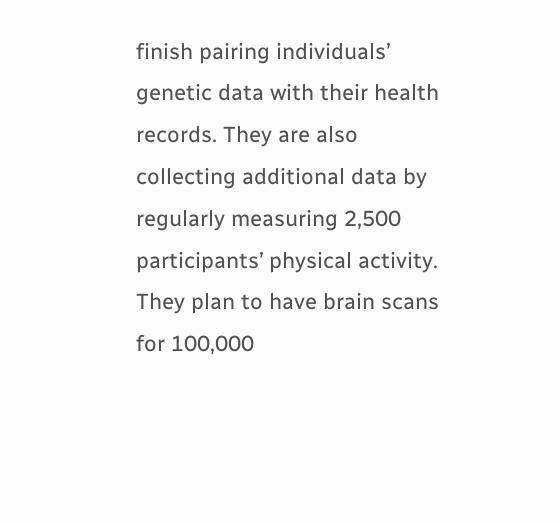finish pairing individuals’ genetic data with their health records. They are also collecting additional data by regularly measuring 2,500 participants’ physical activity. They plan to have brain scans for 100,000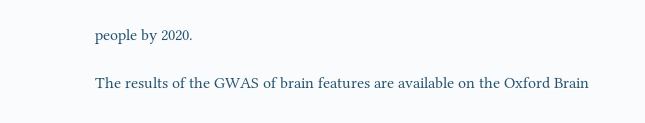people by 2020.

The results of the GWAS of brain features are available on the Oxford Brain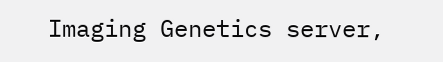Imaging Genetics server,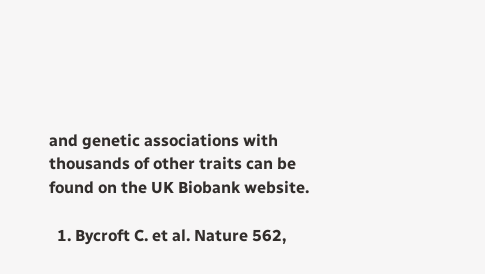and genetic associations with thousands of other traits can be found on the UK Biobank website.

  1. Bycroft C. et al. Nature 562,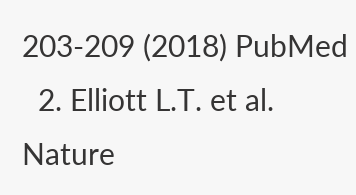203-209 (2018) PubMed
  2. Elliott L.T. et al. Nature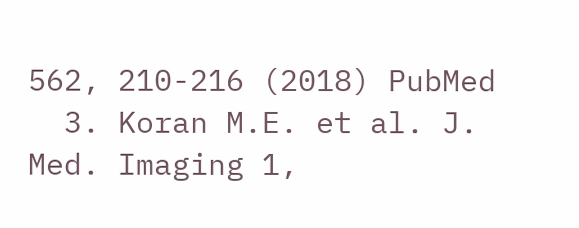562, 210-216 (2018) PubMed
  3. Koran M.E. et al. J. Med. Imaging 1,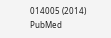014005 (2014) PubMed